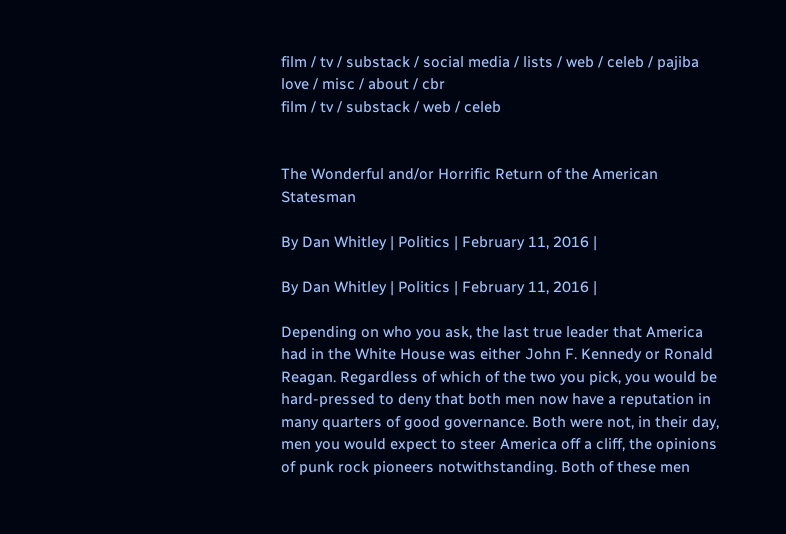film / tv / substack / social media / lists / web / celeb / pajiba love / misc / about / cbr
film / tv / substack / web / celeb


The Wonderful and/or Horrific Return of the American Statesman

By Dan Whitley | Politics | February 11, 2016 |

By Dan Whitley | Politics | February 11, 2016 |

Depending on who you ask, the last true leader that America had in the White House was either John F. Kennedy or Ronald Reagan. Regardless of which of the two you pick, you would be hard-pressed to deny that both men now have a reputation in many quarters of good governance. Both were not, in their day, men you would expect to steer America off a cliff, the opinions of punk rock pioneers notwithstanding. Both of these men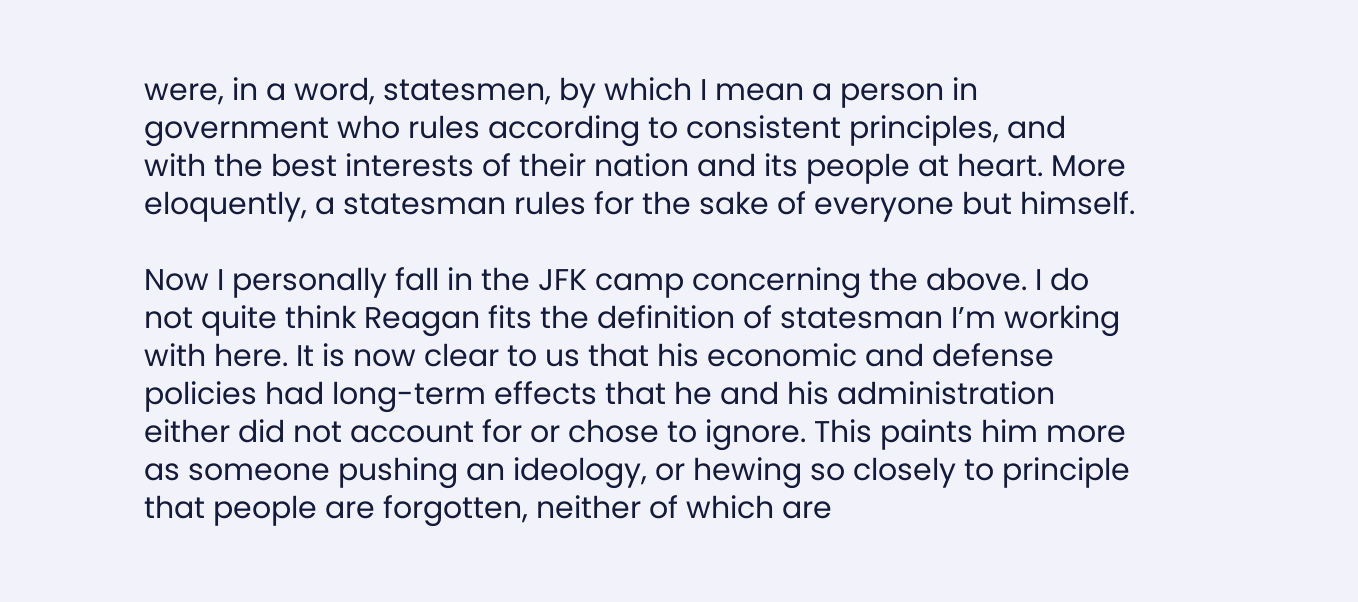were, in a word, statesmen, by which I mean a person in government who rules according to consistent principles, and with the best interests of their nation and its people at heart. More eloquently, a statesman rules for the sake of everyone but himself.

Now I personally fall in the JFK camp concerning the above. I do not quite think Reagan fits the definition of statesman I’m working with here. It is now clear to us that his economic and defense policies had long-term effects that he and his administration either did not account for or chose to ignore. This paints him more as someone pushing an ideology, or hewing so closely to principle that people are forgotten, neither of which are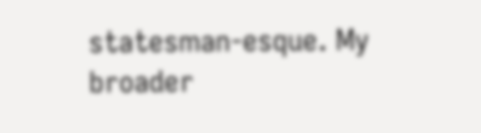statesman-esque. My broader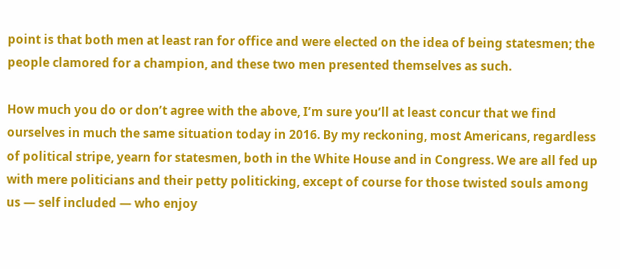point is that both men at least ran for office and were elected on the idea of being statesmen; the people clamored for a champion, and these two men presented themselves as such.

How much you do or don’t agree with the above, I’m sure you’ll at least concur that we find ourselves in much the same situation today in 2016. By my reckoning, most Americans, regardless of political stripe, yearn for statesmen, both in the White House and in Congress. We are all fed up with mere politicians and their petty politicking, except of course for those twisted souls among us — self included — who enjoy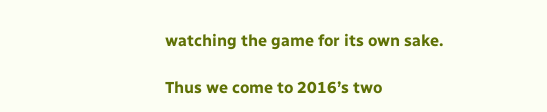watching the game for its own sake.

Thus we come to 2016’s two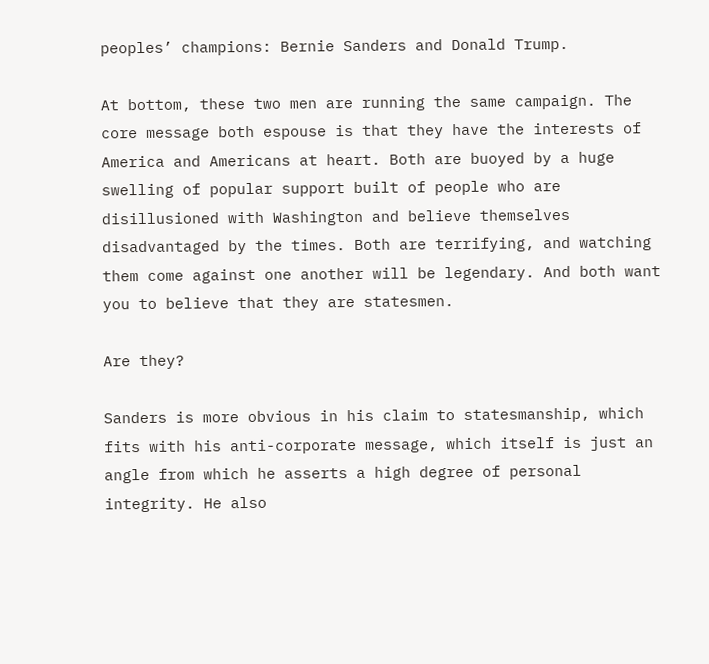peoples’ champions: Bernie Sanders and Donald Trump.

At bottom, these two men are running the same campaign. The core message both espouse is that they have the interests of America and Americans at heart. Both are buoyed by a huge swelling of popular support built of people who are disillusioned with Washington and believe themselves disadvantaged by the times. Both are terrifying, and watching them come against one another will be legendary. And both want you to believe that they are statesmen.

Are they?

Sanders is more obvious in his claim to statesmanship, which fits with his anti-corporate message, which itself is just an angle from which he asserts a high degree of personal integrity. He also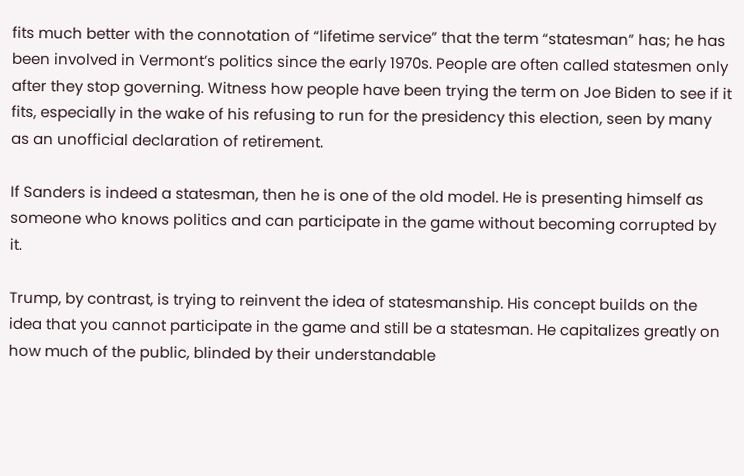fits much better with the connotation of “lifetime service” that the term “statesman” has; he has been involved in Vermont’s politics since the early 1970s. People are often called statesmen only after they stop governing. Witness how people have been trying the term on Joe Biden to see if it fits, especially in the wake of his refusing to run for the presidency this election, seen by many as an unofficial declaration of retirement.

If Sanders is indeed a statesman, then he is one of the old model. He is presenting himself as someone who knows politics and can participate in the game without becoming corrupted by it.

Trump, by contrast, is trying to reinvent the idea of statesmanship. His concept builds on the idea that you cannot participate in the game and still be a statesman. He capitalizes greatly on how much of the public, blinded by their understandable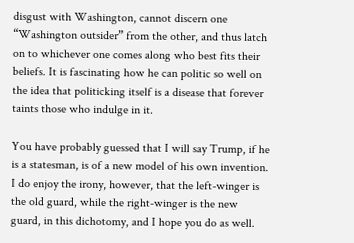disgust with Washington, cannot discern one “Washington outsider” from the other, and thus latch on to whichever one comes along who best fits their beliefs. It is fascinating how he can politic so well on the idea that politicking itself is a disease that forever taints those who indulge in it.

You have probably guessed that I will say Trump, if he is a statesman, is of a new model of his own invention. I do enjoy the irony, however, that the left-winger is the old guard, while the right-winger is the new guard, in this dichotomy, and I hope you do as well.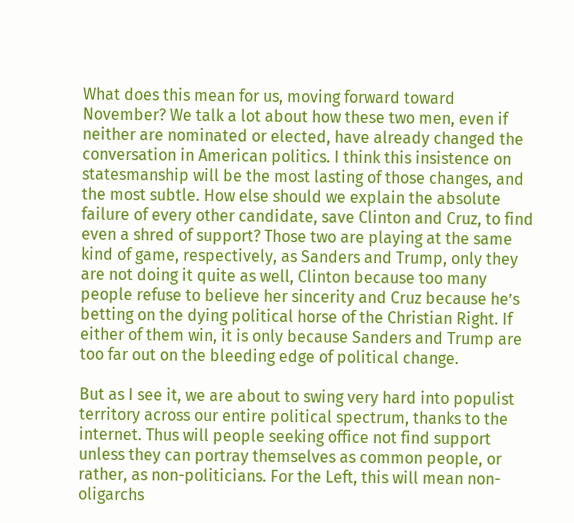What does this mean for us, moving forward toward November? We talk a lot about how these two men, even if neither are nominated or elected, have already changed the conversation in American politics. I think this insistence on statesmanship will be the most lasting of those changes, and the most subtle. How else should we explain the absolute failure of every other candidate, save Clinton and Cruz, to find even a shred of support? Those two are playing at the same kind of game, respectively, as Sanders and Trump, only they are not doing it quite as well, Clinton because too many people refuse to believe her sincerity and Cruz because he’s betting on the dying political horse of the Christian Right. If either of them win, it is only because Sanders and Trump are too far out on the bleeding edge of political change.

But as I see it, we are about to swing very hard into populist territory across our entire political spectrum, thanks to the internet. Thus will people seeking office not find support unless they can portray themselves as common people, or rather, as non-politicians. For the Left, this will mean non-oligarchs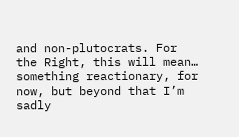and non-plutocrats. For the Right, this will mean… something reactionary, for now, but beyond that I’m sadly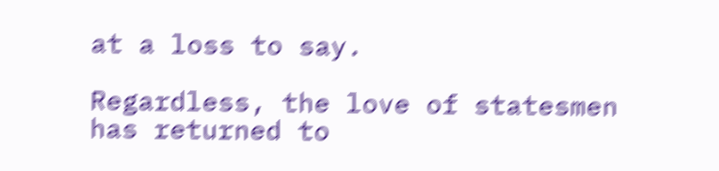at a loss to say.

Regardless, the love of statesmen has returned to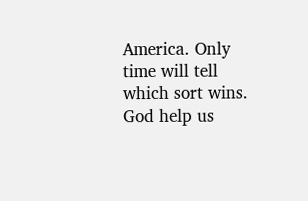America. Only time will tell which sort wins. God help us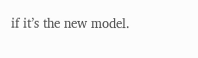if it’s the new model.